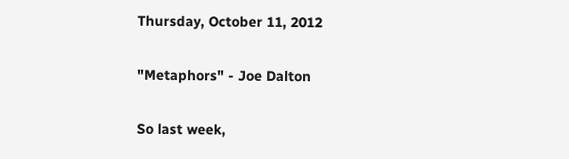Thursday, October 11, 2012

"Metaphors" - Joe Dalton

So last week,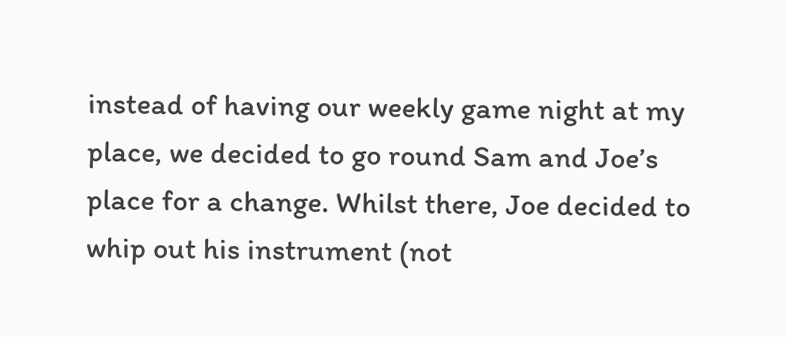instead of having our weekly game night at my place, we decided to go round Sam and Joe’s place for a change. Whilst there, Joe decided to whip out his instrument (not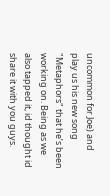uncommon for Joe) and play us his new song "Metaphors" that he’s been working on. Being as we also tapped it, id thought id share it with you guys.